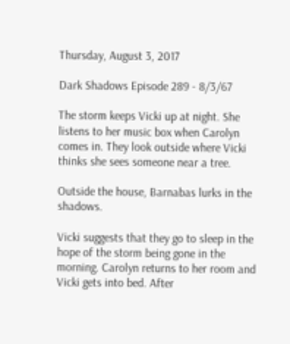Thursday, August 3, 2017

Dark Shadows Episode 289 - 8/3/67

The storm keeps Vicki up at night. She listens to her music box when Carolyn comes in. They look outside where Vicki thinks she sees someone near a tree.

Outside the house, Barnabas lurks in the shadows.

Vicki suggests that they go to sleep in the hope of the storm being gone in the morning. Carolyn returns to her room and Vicki gets into bed. After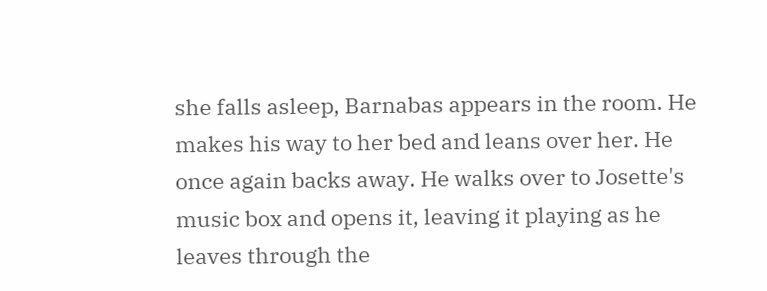she falls asleep, Barnabas appears in the room. He makes his way to her bed and leans over her. He once again backs away. He walks over to Josette's music box and opens it, leaving it playing as he leaves through the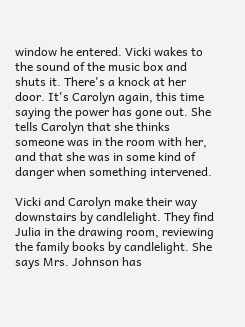window he entered. Vicki wakes to the sound of the music box and shuts it. There's a knock at her door. It's Carolyn again, this time saying the power has gone out. She tells Carolyn that she thinks someone was in the room with her, and that she was in some kind of danger when something intervened.

Vicki and Carolyn make their way downstairs by candlelight. They find Julia in the drawing room, reviewing the family books by candlelight. She says Mrs. Johnson has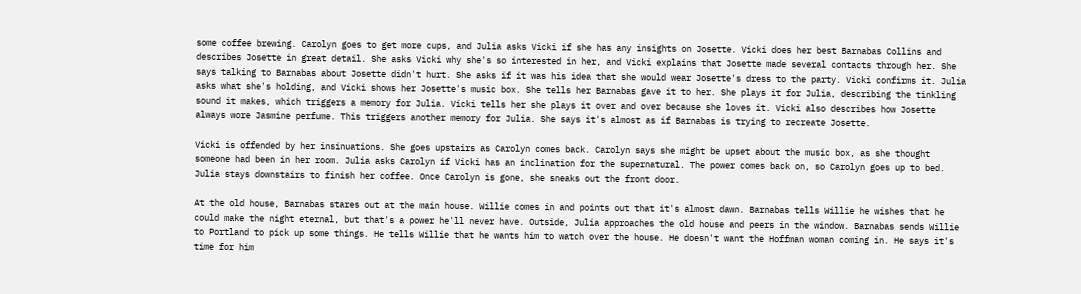some coffee brewing. Carolyn goes to get more cups, and Julia asks Vicki if she has any insights on Josette. Vicki does her best Barnabas Collins and describes Josette in great detail. She asks Vicki why she's so interested in her, and Vicki explains that Josette made several contacts through her. She says talking to Barnabas about Josette didn't hurt. She asks if it was his idea that she would wear Josette's dress to the party. Vicki confirms it. Julia asks what she's holding, and Vicki shows her Josette's music box. She tells her Barnabas gave it to her. She plays it for Julia, describing the tinkling sound it makes, which triggers a memory for Julia. Vicki tells her she plays it over and over because she loves it. Vicki also describes how Josette always wore Jasmine perfume. This triggers another memory for Julia. She says it's almost as if Barnabas is trying to recreate Josette.

Vicki is offended by her insinuations. She goes upstairs as Carolyn comes back. Carolyn says she might be upset about the music box, as she thought someone had been in her room. Julia asks Carolyn if Vicki has an inclination for the supernatural. The power comes back on, so Carolyn goes up to bed. Julia stays downstairs to finish her coffee. Once Carolyn is gone, she sneaks out the front door.

At the old house, Barnabas stares out at the main house. Willie comes in and points out that it's almost dawn. Barnabas tells Willie he wishes that he could make the night eternal, but that's a power he'll never have. Outside, Julia approaches the old house and peers in the window. Barnabas sends Willie to Portland to pick up some things. He tells Willie that he wants him to watch over the house. He doesn't want the Hoffman woman coming in. He says it's time for him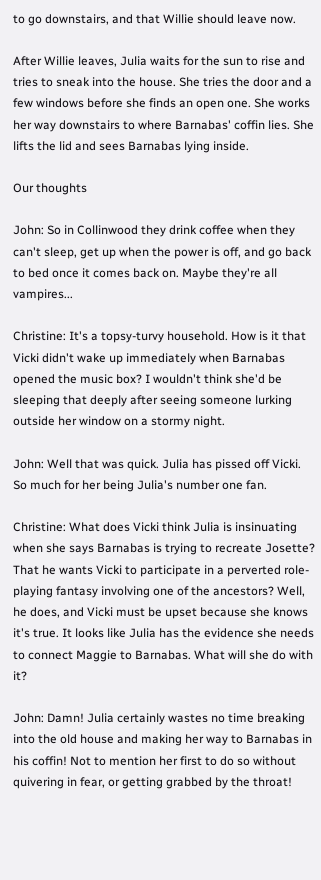to go downstairs, and that Willie should leave now.

After Willie leaves, Julia waits for the sun to rise and tries to sneak into the house. She tries the door and a few windows before she finds an open one. She works her way downstairs to where Barnabas' coffin lies. She lifts the lid and sees Barnabas lying inside.

Our thoughts

John: So in Collinwood they drink coffee when they can't sleep, get up when the power is off, and go back to bed once it comes back on. Maybe they're all vampires...

Christine: It's a topsy-turvy household. How is it that Vicki didn't wake up immediately when Barnabas opened the music box? I wouldn't think she'd be sleeping that deeply after seeing someone lurking outside her window on a stormy night.

John: Well that was quick. Julia has pissed off Vicki. So much for her being Julia's number one fan.

Christine: What does Vicki think Julia is insinuating when she says Barnabas is trying to recreate Josette? That he wants Vicki to participate in a perverted role-playing fantasy involving one of the ancestors? Well, he does, and Vicki must be upset because she knows it's true. It looks like Julia has the evidence she needs to connect Maggie to Barnabas. What will she do with it?

John: Damn! Julia certainly wastes no time breaking into the old house and making her way to Barnabas in his coffin! Not to mention her first to do so without quivering in fear, or getting grabbed by the throat!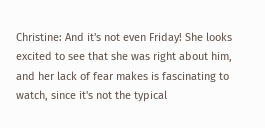Christine: And it's not even Friday! She looks excited to see that she was right about him, and her lack of fear makes is fascinating to watch, since it's not the typical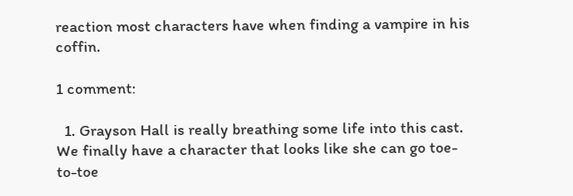reaction most characters have when finding a vampire in his coffin.

1 comment:

  1. Grayson Hall is really breathing some life into this cast. We finally have a character that looks like she can go toe-to-toe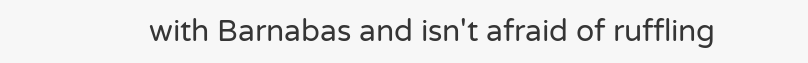with Barnabas and isn't afraid of ruffling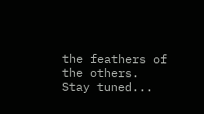the feathers of the others. Stay tuned...